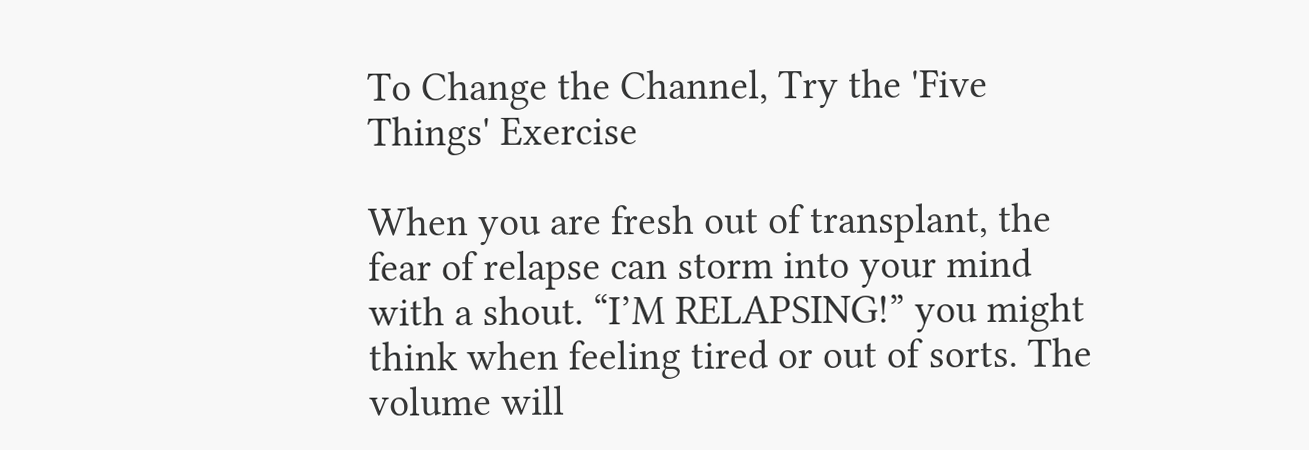To Change the Channel, Try the 'Five Things' Exercise

When you are fresh out of transplant, the fear of relapse can storm into your mind with a shout. “I’M RELAPSING!” you might think when feeling tired or out of sorts. The volume will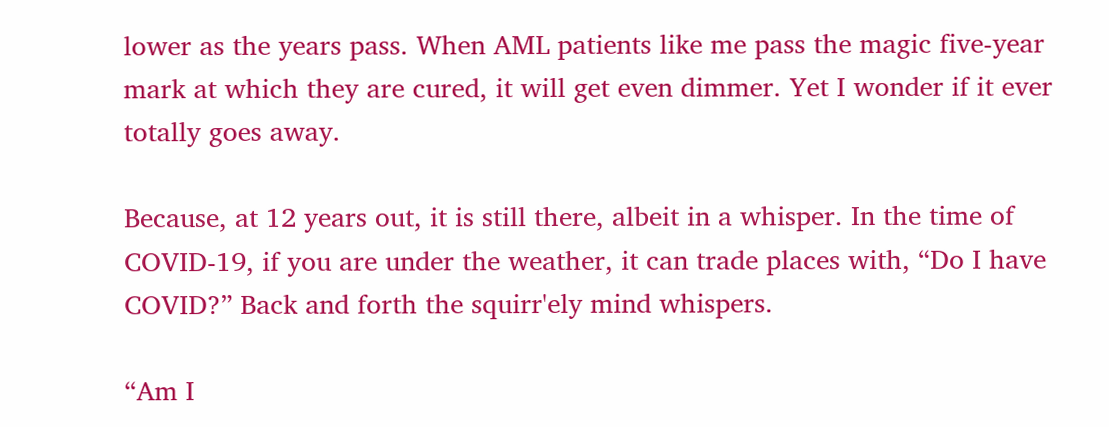lower as the years pass. When AML patients like me pass the magic five-year mark at which they are cured, it will get even dimmer. Yet I wonder if it ever totally goes away.

Because, at 12 years out, it is still there, albeit in a whisper. In the time of COVID-19, if you are under the weather, it can trade places with, “Do I have COVID?” Back and forth the squirr'ely mind whispers.

“Am I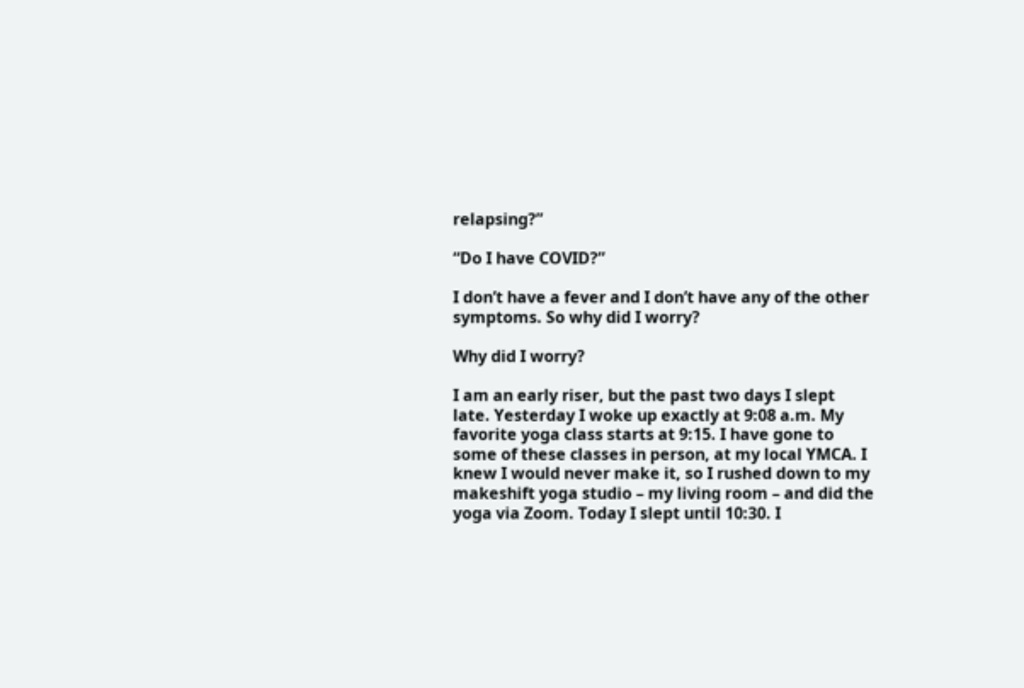relapsing?”

“Do I have COVID?”

I don’t have a fever and I don’t have any of the other symptoms. So why did I worry?

Why did I worry?

I am an early riser, but the past two days I slept late. Yesterday I woke up exactly at 9:08 a.m. My favorite yoga class starts at 9:15. I have gone to some of these classes in person, at my local YMCA. I knew I would never make it, so I rushed down to my makeshift yoga studio – my living room – and did the yoga via Zoom. Today I slept until 10:30. I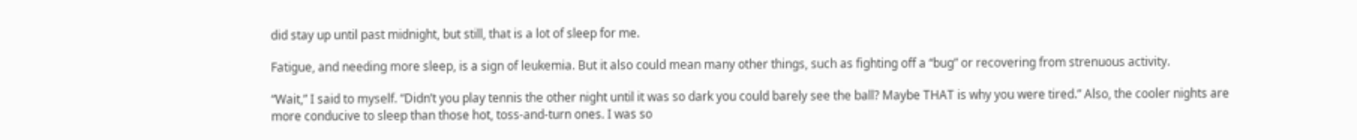did stay up until past midnight, but still, that is a lot of sleep for me.

Fatigue, and needing more sleep, is a sign of leukemia. But it also could mean many other things, such as fighting off a “bug” or recovering from strenuous activity.

“Wait,” I said to myself. “Didn’t you play tennis the other night until it was so dark you could barely see the ball? Maybe THAT is why you were tired.” Also, the cooler nights are more conducive to sleep than those hot, toss-and-turn ones. I was so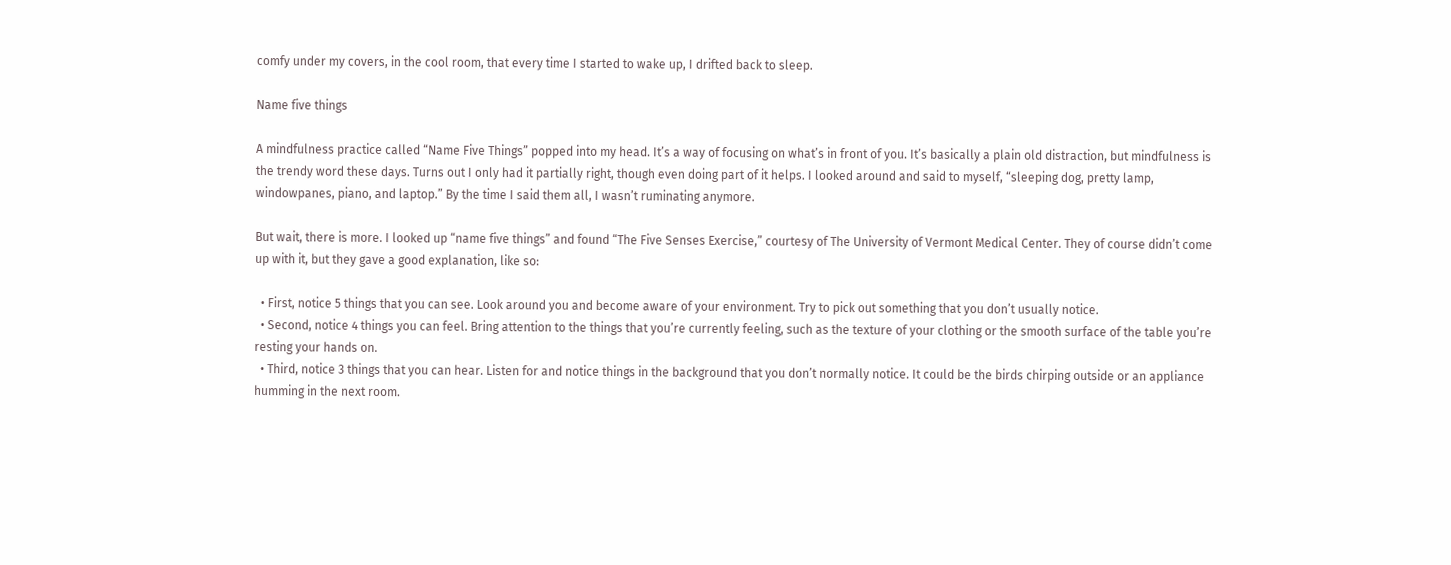comfy under my covers, in the cool room, that every time I started to wake up, I drifted back to sleep.

Name five things

A mindfulness practice called “Name Five Things” popped into my head. It’s a way of focusing on what’s in front of you. It’s basically a plain old distraction, but mindfulness is the trendy word these days. Turns out I only had it partially right, though even doing part of it helps. I looked around and said to myself, “sleeping dog, pretty lamp, windowpanes, piano, and laptop.” By the time I said them all, I wasn’t ruminating anymore.

But wait, there is more. I looked up “name five things” and found “The Five Senses Exercise,” courtesy of The University of Vermont Medical Center. They of course didn’t come up with it, but they gave a good explanation, like so:

  • First, notice 5 things that you can see. Look around you and become aware of your environment. Try to pick out something that you don’t usually notice.
  • Second, notice 4 things you can feel. Bring attention to the things that you’re currently feeling, such as the texture of your clothing or the smooth surface of the table you’re resting your hands on.
  • Third, notice 3 things that you can hear. Listen for and notice things in the background that you don’t normally notice. It could be the birds chirping outside or an appliance humming in the next room.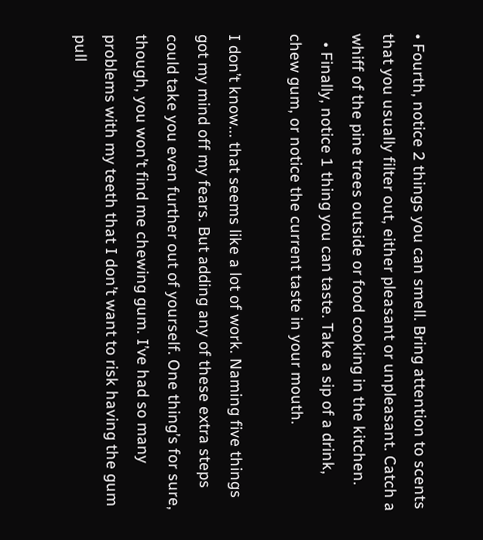• Fourth, notice 2 things you can smell. Bring attention to scents that you usually filter out, either pleasant or unpleasant. Catch a whiff of the pine trees outside or food cooking in the kitchen.
  • Finally, notice 1 thing you can taste. Take a sip of a drink, chew gum, or notice the current taste in your mouth.

I don’t know... that seems like a lot of work. Naming five things got my mind off my fears. But adding any of these extra steps could take you even further out of yourself. One thing’s for sure, though, you won’t find me chewing gum. I’ve had so many problems with my teeth that I don’t want to risk having the gum pull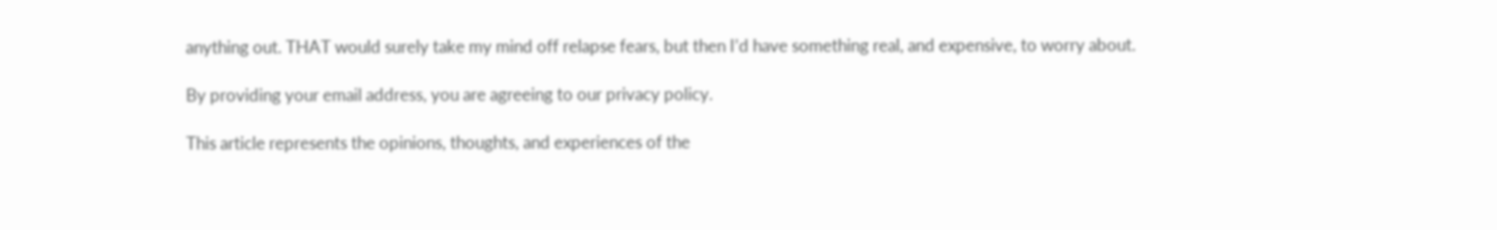anything out. THAT would surely take my mind off relapse fears, but then I’d have something real, and expensive, to worry about.

By providing your email address, you are agreeing to our privacy policy.

This article represents the opinions, thoughts, and experiences of the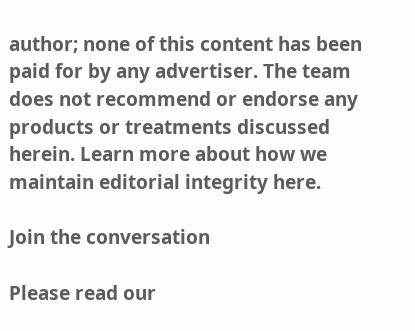author; none of this content has been paid for by any advertiser. The team does not recommend or endorse any products or treatments discussed herein. Learn more about how we maintain editorial integrity here.

Join the conversation

Please read our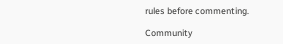rules before commenting.

Community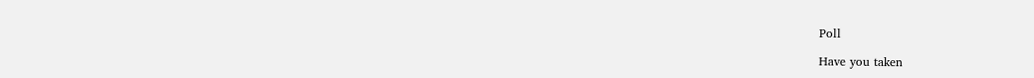Poll

Have you taken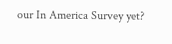our In America Survey yet?